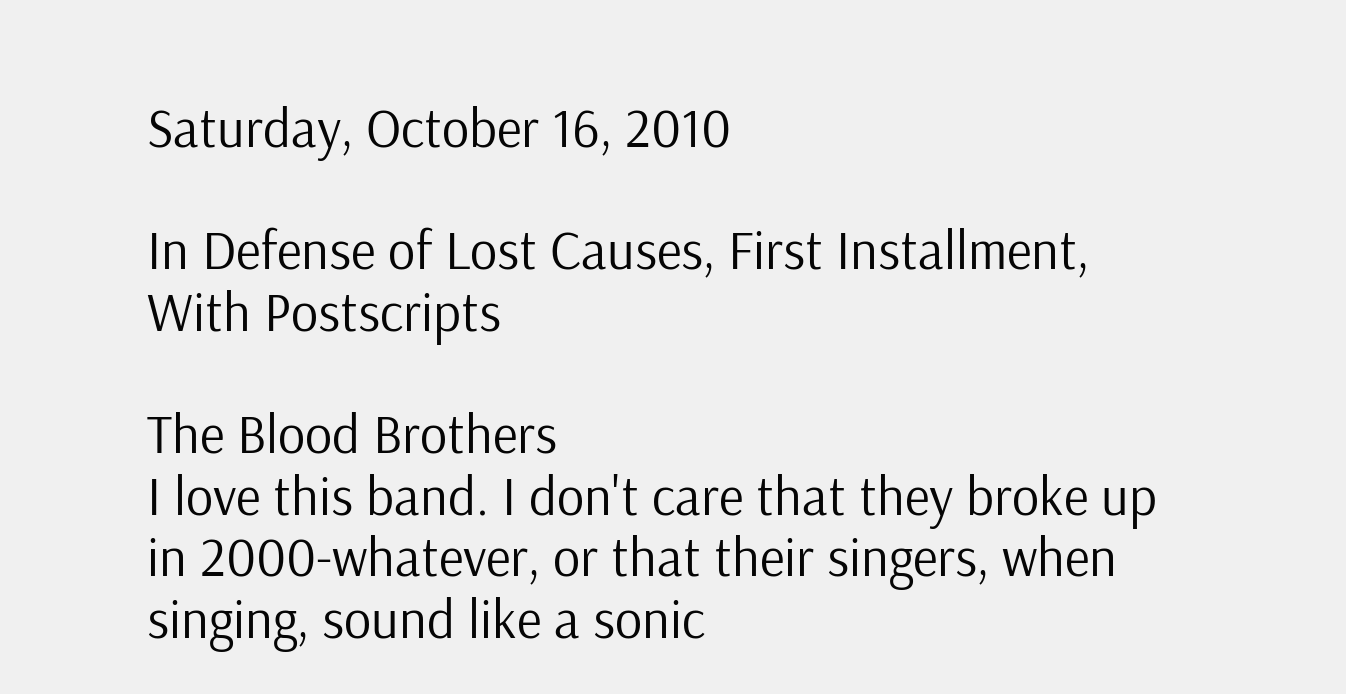Saturday, October 16, 2010

In Defense of Lost Causes, First Installment, With Postscripts

The Blood Brothers
I love this band. I don't care that they broke up in 2000-whatever, or that their singers, when singing, sound like a sonic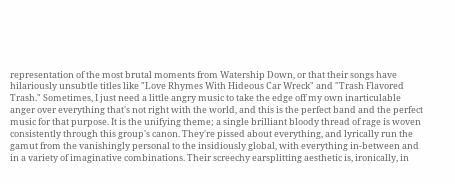representation of the most brutal moments from Watership Down, or that their songs have hilariously unsubtle titles like "Love Rhymes With Hideous Car Wreck" and "Trash Flavored Trash." Sometimes, I just need a little angry music to take the edge off my own inarticulable anger over everything that's not right with the world, and this is the perfect band and the perfect music for that purpose. It is the unifying theme; a single brilliant bloody thread of rage is woven consistently through this group's canon. They're pissed about everything, and lyrically run the gamut from the vanishingly personal to the insidiously global, with everything in-between and in a variety of imaginative combinations. Their screechy earsplitting aesthetic is, ironically, in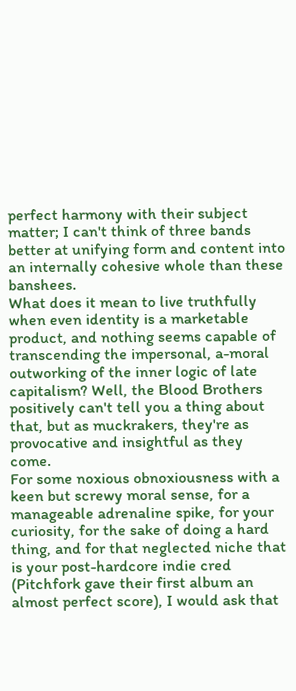perfect harmony with their subject matter; I can't think of three bands better at unifying form and content into an internally cohesive whole than these banshees.
What does it mean to live truthfully when even identity is a marketable product, and nothing seems capable of transcending the impersonal, a-moral outworking of the inner logic of late capitalism? Well, the Blood Brothers positively can't tell you a thing about that, but as muckrakers, they're as provocative and insightful as they come.
For some noxious obnoxiousness with a keen but screwy moral sense, for a manageable adrenaline spike, for your curiosity, for the sake of doing a hard thing, and for that neglected niche that is your post-hardcore indie cred (Pitchfork gave their first album an almost perfect score), I would ask that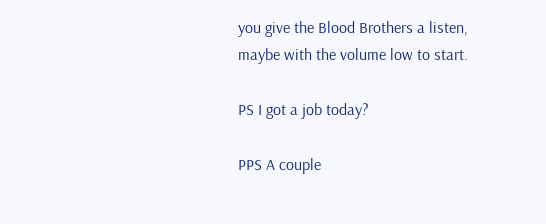you give the Blood Brothers a listen, maybe with the volume low to start.

PS I got a job today?

PPS A couple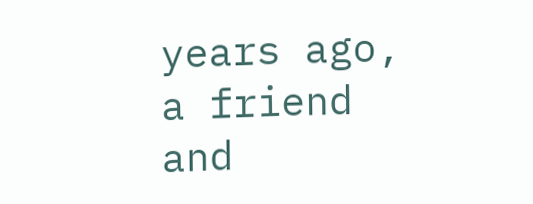years ago, a friend and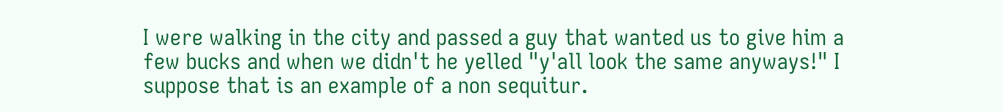I were walking in the city and passed a guy that wanted us to give him a few bucks and when we didn't he yelled "y'all look the same anyways!" I suppose that is an example of a non sequitur.